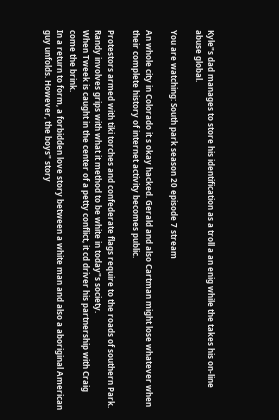Kyle"s dad manages to store his identification as a troll a an enig while the takes his on-line abuse global.

You are watching: South park season 20 episode 7 stream

An whole city in Colorado it s okay hacked. Gerald and also Cartman might lose whatever when their complete history of internet activity becomes public.

Protestors armed with tiki torches and confederate flags require to the roads of southern Park. Randy involves grips with what it method to be white in today"s society.
When Tweek is caught in the center of a petty conflict, it cd driver his partnership with Craig come the brink.
In a return to form, a forbidden love story between a white man and also a aboriginal American guy unfolds. However, the boys" story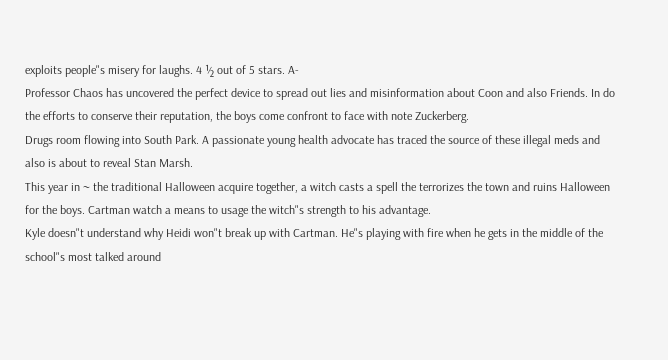exploits people"s misery for laughs. 4 ½ out of 5 stars. A-
Professor Chaos has uncovered the perfect device to spread out lies and misinformation about Coon and also Friends. In do the efforts to conserve their reputation, the boys come confront to face with note Zuckerberg.
Drugs room flowing into South Park. A passionate young health advocate has traced the source of these illegal meds and also is about to reveal Stan Marsh.
This year in ~ the traditional Halloween acquire together, a witch casts a spell the terrorizes the town and ruins Halloween for the boys. Cartman watch a means to usage the witch"s strength to his advantage.
Kyle doesn"t understand why Heidi won"t break up with Cartman. He"s playing with fire when he gets in the middle of the school"s most talked around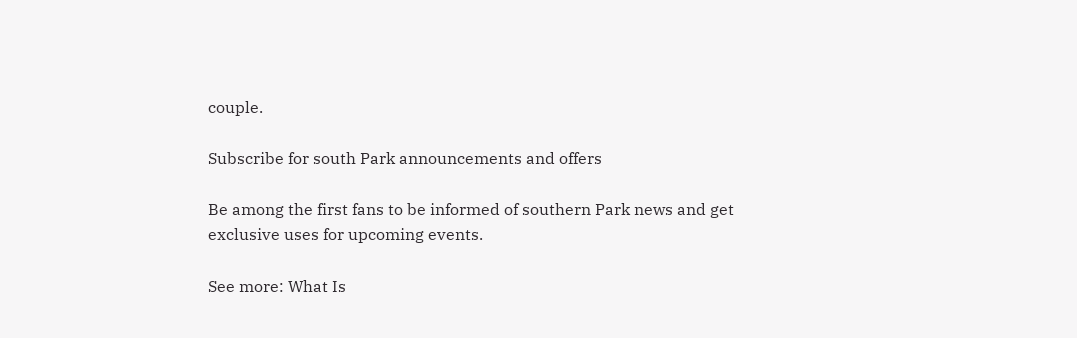couple.

Subscribe for south Park announcements and offers

Be among the first fans to be informed of southern Park news and get exclusive uses for upcoming events.

See more: What Is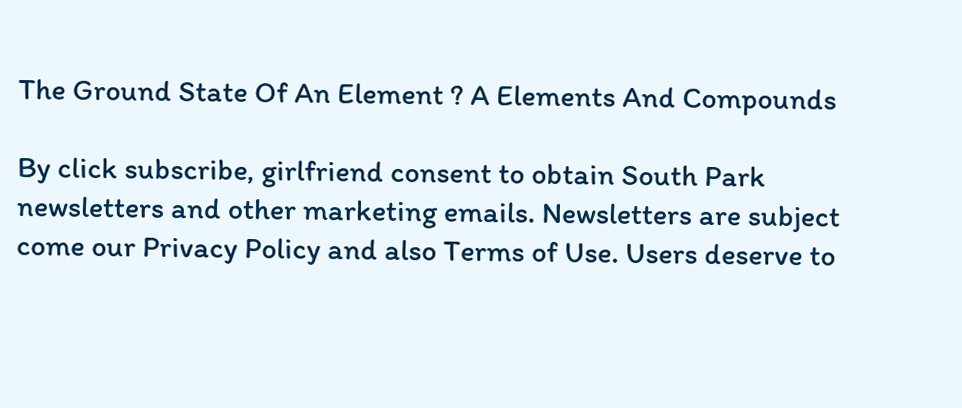The Ground State Of An Element ? A Elements And Compounds

By click subscribe, girlfriend consent to obtain South Park newsletters and other marketing emails. Newsletters are subject come our Privacy Policy and also Terms of Use. Users deserve to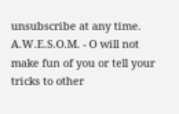unsubscribe at any time. A.W.E.S.O.M. - O will not make fun of you or tell your tricks to other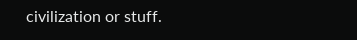civilization or stuff.